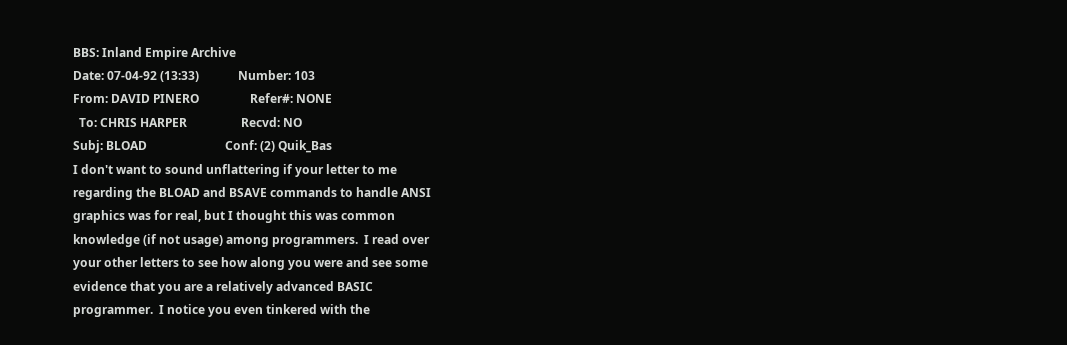BBS: Inland Empire Archive
Date: 07-04-92 (13:33)             Number: 103
From: DAVID PINERO                 Refer#: NONE
  To: CHRIS HARPER                  Recvd: NO
Subj: BLOAD                          Conf: (2) Quik_Bas
I don't want to sound unflattering if your letter to me
regarding the BLOAD and BSAVE commands to handle ANSI
graphics was for real, but I thought this was common
knowledge (if not usage) among programmers.  I read over
your other letters to see how along you were and see some
evidence that you are a relatively advanced BASIC
programmer.  I notice you even tinkered with the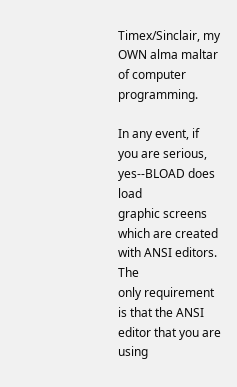Timex/Sinclair, my OWN alma maltar of computer programming.

In any event, if you are serious, yes--BLOAD does load
graphic screens which are created with ANSI editors.  The
only requirement is that the ANSI editor that you are using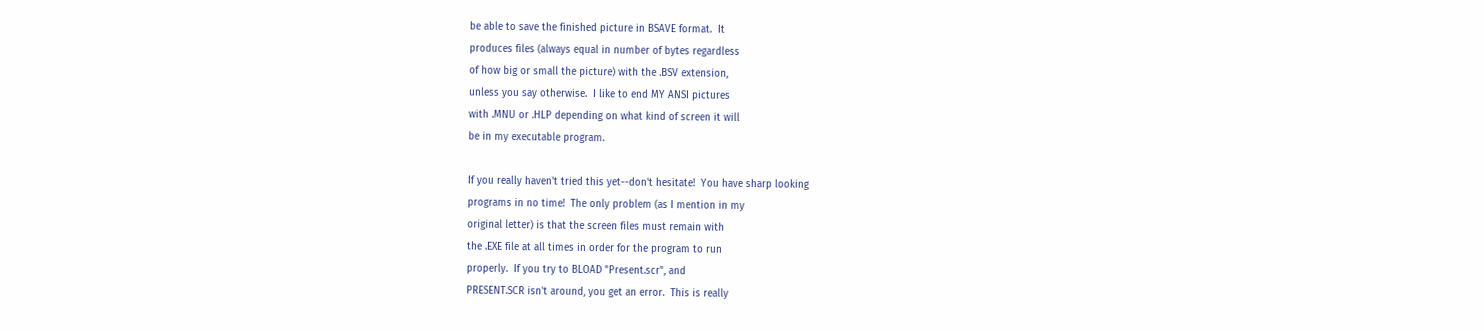be able to save the finished picture in BSAVE format.  It
produces files (always equal in number of bytes regardless
of how big or small the picture) with the .BSV extension,
unless you say otherwise.  I like to end MY ANSI pictures
with .MNU or .HLP depending on what kind of screen it will
be in my executable program.

If you really haven't tried this yet--don't hesitate!  You have sharp looking
programs in no time!  The only problem (as I mention in my
original letter) is that the screen files must remain with
the .EXE file at all times in order for the program to run
properly.  If you try to BLOAD "Present.scr", and
PRESENT.SCR isn't around, you get an error.  This is really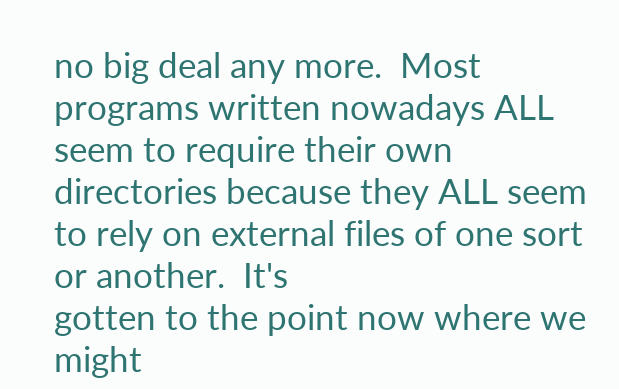no big deal any more.  Most programs written nowadays ALL
seem to require their own directories because they ALL seem
to rely on external files of one sort or another.  It's
gotten to the point now where we might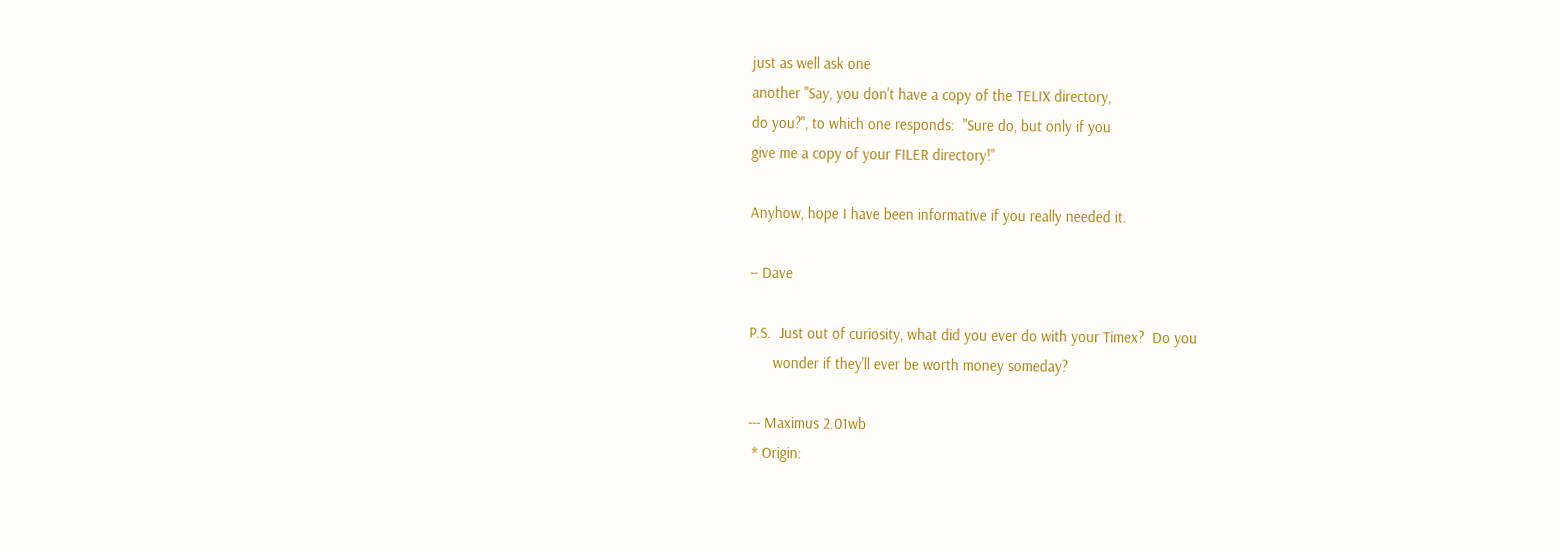just as well ask one
another "Say, you don't have a copy of the TELIX directory,
do you?", to which one responds:  "Sure do, but only if you
give me a copy of your FILER directory!"

Anyhow, hope I have been informative if you really needed it.

-- Dave

P.S.  Just out of curiosity, what did you ever do with your Timex?  Do you
      wonder if they'll ever be worth money someday?

--- Maximus 2.01wb
 * Origin: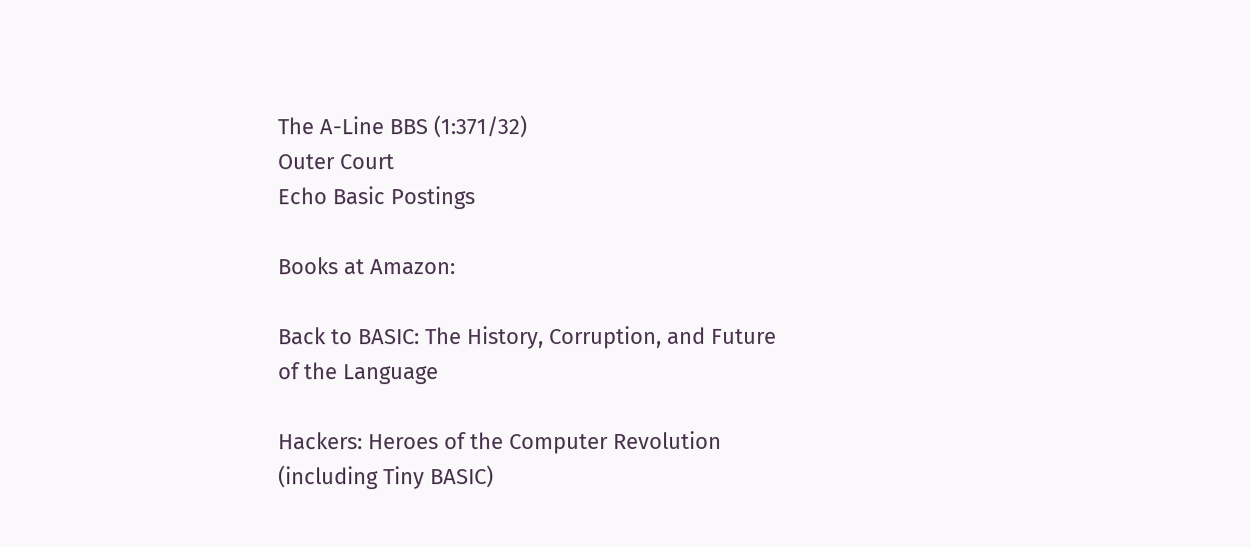The A-Line BBS (1:371/32)
Outer Court
Echo Basic Postings

Books at Amazon:

Back to BASIC: The History, Corruption, and Future of the Language

Hackers: Heroes of the Computer Revolution (including Tiny BASIC)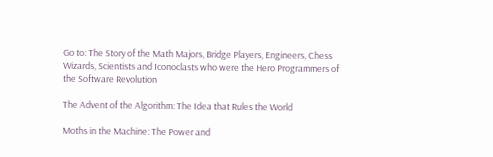Go to: The Story of the Math Majors, Bridge Players, Engineers, Chess Wizards, Scientists and Iconoclasts who were the Hero Programmers of the Software Revolution

The Advent of the Algorithm: The Idea that Rules the World

Moths in the Machine: The Power and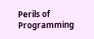Perils of Programming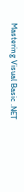Mastering Visual Basic .NET